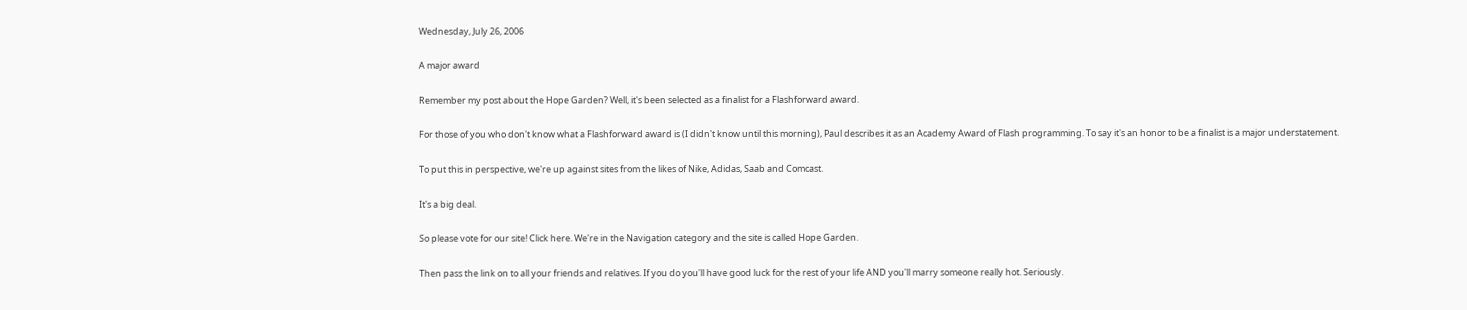Wednesday, July 26, 2006

A major award

Remember my post about the Hope Garden? Well, it's been selected as a finalist for a Flashforward award.

For those of you who don't know what a Flashforward award is (I didn't know until this morning), Paul describes it as an Academy Award of Flash programming. To say it's an honor to be a finalist is a major understatement.

To put this in perspective, we're up against sites from the likes of Nike, Adidas, Saab and Comcast.

It's a big deal.

So please vote for our site! Click here. We're in the Navigation category and the site is called Hope Garden.

Then pass the link on to all your friends and relatives. If you do you'll have good luck for the rest of your life AND you'll marry someone really hot. Seriously.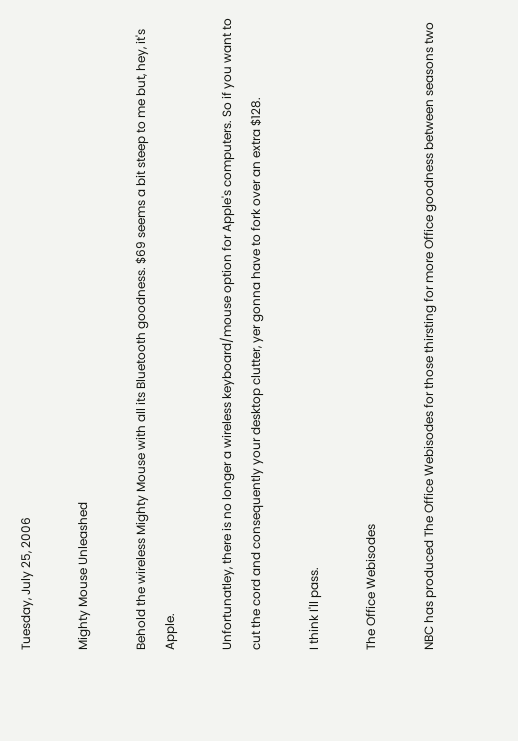Tuesday, July 25, 2006

Mighty Mouse Unleashed

Behold the wireless Mighty Mouse with all its Bluetooth goodness. $69 seems a bit steep to me but, hey, it's Apple.

Unfortunatley, there is no longer a wireless keyboard/mouse option for Apple's computers. So if you want to cut the cord and consequently your desktop clutter, yer gonna have to fork over an extra $128.

I think I'll pass.

The Office Webisodes

NBC has produced The Office Webisodes for those thirsting for more Office goodness between seasons two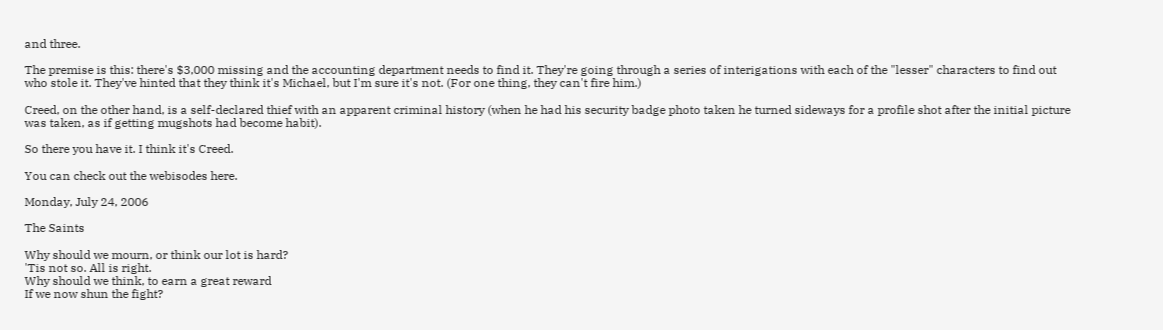and three.

The premise is this: there's $3,000 missing and the accounting department needs to find it. They're going through a series of interigations with each of the "lesser" characters to find out who stole it. They've hinted that they think it's Michael, but I'm sure it's not. (For one thing, they can't fire him.)

Creed, on the other hand, is a self-declared thief with an apparent criminal history (when he had his security badge photo taken he turned sideways for a profile shot after the initial picture was taken, as if getting mugshots had become habit).

So there you have it. I think it's Creed.

You can check out the webisodes here.

Monday, July 24, 2006

The Saints

Why should we mourn, or think our lot is hard?
'Tis not so. All is right.
Why should we think, to earn a great reward
If we now shun the fight?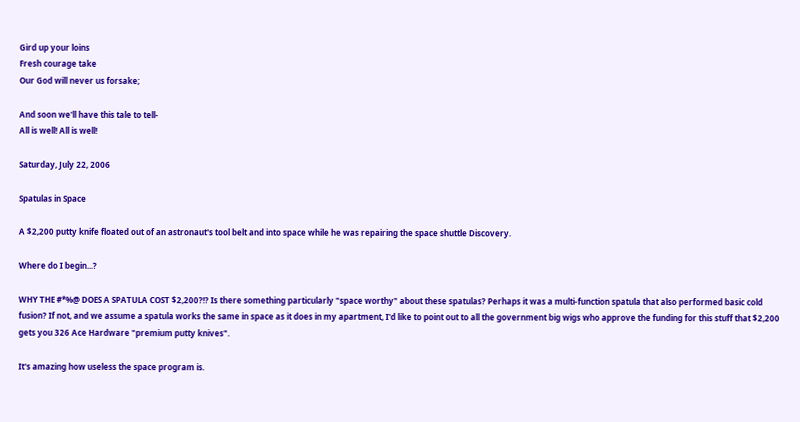Gird up your loins
Fresh courage take
Our God will never us forsake;

And soon we'll have this tale to tell-
All is well! All is well!

Saturday, July 22, 2006

Spatulas in Space

A $2,200 putty knife floated out of an astronaut's tool belt and into space while he was repairing the space shuttle Discovery.

Where do I begin...?

WHY THE #*%@ DOES A SPATULA COST $2,200?!? Is there something particularly "space worthy" about these spatulas? Perhaps it was a multi-function spatula that also performed basic cold fusion? If not, and we assume a spatula works the same in space as it does in my apartment, I'd like to point out to all the government big wigs who approve the funding for this stuff that $2,200 gets you 326 Ace Hardware "premium putty knives".

It's amazing how useless the space program is.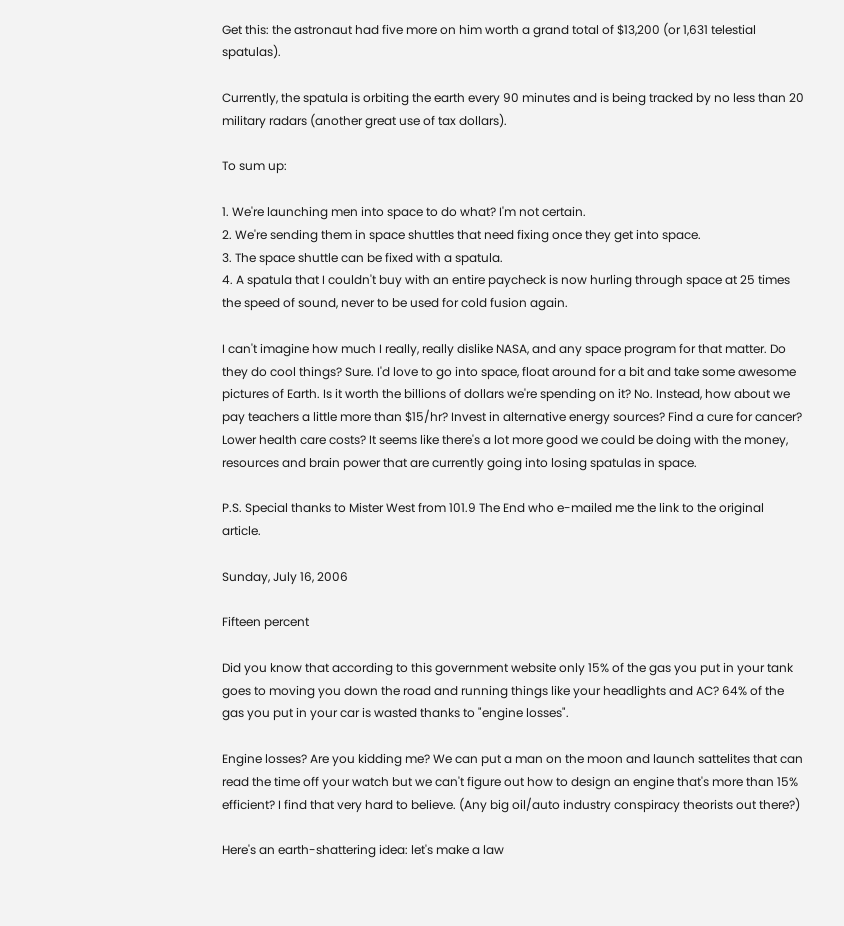Get this: the astronaut had five more on him worth a grand total of $13,200 (or 1,631 telestial spatulas).

Currently, the spatula is orbiting the earth every 90 minutes and is being tracked by no less than 20 military radars (another great use of tax dollars).

To sum up:

1. We're launching men into space to do what? I'm not certain.
2. We're sending them in space shuttles that need fixing once they get into space.
3. The space shuttle can be fixed with a spatula.
4. A spatula that I couldn't buy with an entire paycheck is now hurling through space at 25 times the speed of sound, never to be used for cold fusion again.

I can't imagine how much I really, really dislike NASA, and any space program for that matter. Do they do cool things? Sure. I'd love to go into space, float around for a bit and take some awesome pictures of Earth. Is it worth the billions of dollars we're spending on it? No. Instead, how about we pay teachers a little more than $15/hr? Invest in alternative energy sources? Find a cure for cancer? Lower health care costs? It seems like there's a lot more good we could be doing with the money, resources and brain power that are currently going into losing spatulas in space.

P.S. Special thanks to Mister West from 101.9 The End who e-mailed me the link to the original article.

Sunday, July 16, 2006

Fifteen percent

Did you know that according to this government website only 15% of the gas you put in your tank goes to moving you down the road and running things like your headlights and AC? 64% of the gas you put in your car is wasted thanks to "engine losses".

Engine losses? Are you kidding me? We can put a man on the moon and launch sattelites that can read the time off your watch but we can't figure out how to design an engine that's more than 15% efficient? I find that very hard to believe. (Any big oil/auto industry conspiracy theorists out there?)

Here's an earth-shattering idea: let's make a law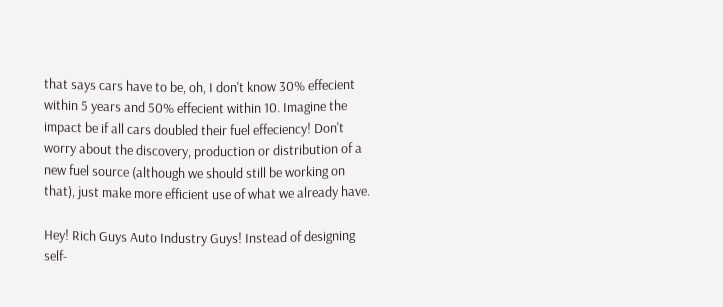that says cars have to be, oh, I don't know 30% effecient within 5 years and 50% effecient within 10. Imagine the impact be if all cars doubled their fuel effeciency! Don't worry about the discovery, production or distribution of a new fuel source (although we should still be working on that), just make more efficient use of what we already have.

Hey! Rich Guys Auto Industry Guys! Instead of designing self-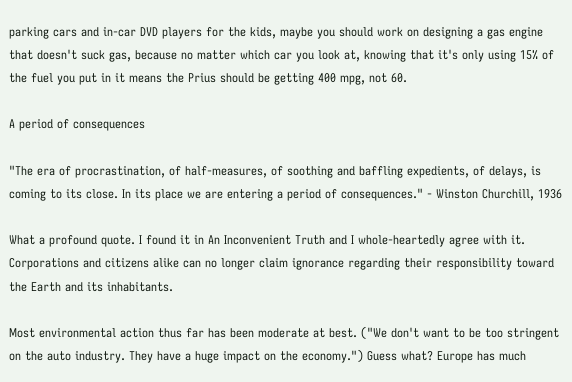parking cars and in-car DVD players for the kids, maybe you should work on designing a gas engine that doesn't suck gas, because no matter which car you look at, knowing that it's only using 15% of the fuel you put in it means the Prius should be getting 400 mpg, not 60.

A period of consequences

"The era of procrastination, of half-measures, of soothing and baffling expedients, of delays, is coming to its close. In its place we are entering a period of consequences." - Winston Churchill, 1936

What a profound quote. I found it in An Inconvenient Truth and I whole-heartedly agree with it. Corporations and citizens alike can no longer claim ignorance regarding their responsibility toward the Earth and its inhabitants.

Most environmental action thus far has been moderate at best. ("We don't want to be too stringent on the auto industry. They have a huge impact on the economy.") Guess what? Europe has much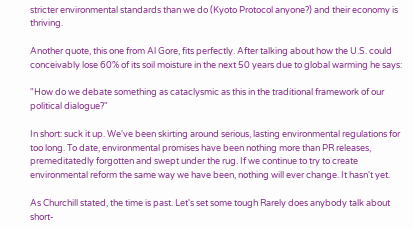stricter environmental standards than we do (Kyoto Protocol anyone?) and their economy is thriving.

Another quote, this one from Al Gore, fits perfectly. After talking about how the U.S. could conceivably lose 60% of its soil moisture in the next 50 years due to global warming he says:

"How do we debate something as cataclysmic as this in the traditional framework of our political dialogue?"

In short: suck it up. We've been skirting around serious, lasting environmental regulations for too long. To date, environmental promises have been nothing more than PR releases, premeditatedly forgotten and swept under the rug. If we continue to try to create environmental reform the same way we have been, nothing will ever change. It hasn't yet.

As Churchill stated, the time is past. Let's set some tough Rarely does anybody talk about short-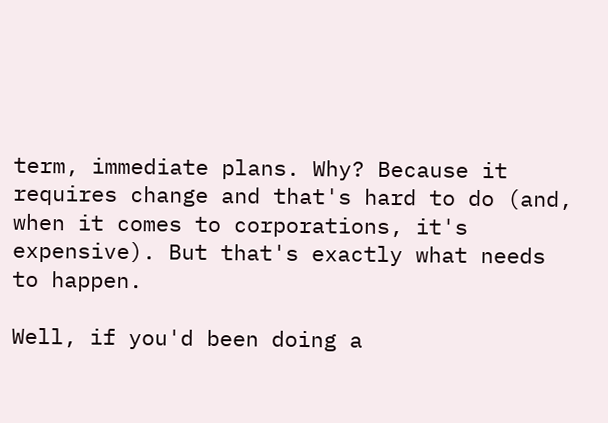term, immediate plans. Why? Because it requires change and that's hard to do (and, when it comes to corporations, it's expensive). But that's exactly what needs to happen.

Well, if you'd been doing a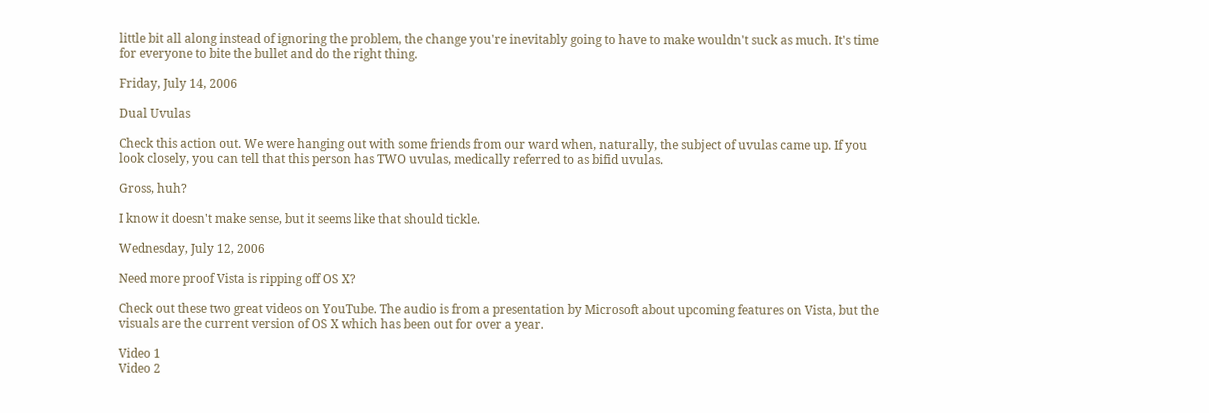little bit all along instead of ignoring the problem, the change you're inevitably going to have to make wouldn't suck as much. It's time for everyone to bite the bullet and do the right thing.

Friday, July 14, 2006

Dual Uvulas

Check this action out. We were hanging out with some friends from our ward when, naturally, the subject of uvulas came up. If you look closely, you can tell that this person has TWO uvulas, medically referred to as bifid uvulas.

Gross, huh?

I know it doesn't make sense, but it seems like that should tickle.

Wednesday, July 12, 2006

Need more proof Vista is ripping off OS X?

Check out these two great videos on YouTube. The audio is from a presentation by Microsoft about upcoming features on Vista, but the visuals are the current version of OS X which has been out for over a year.

Video 1
Video 2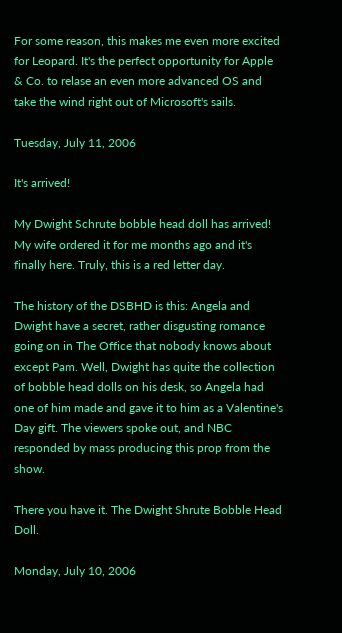For some reason, this makes me even more excited for Leopard. It's the perfect opportunity for Apple & Co. to relase an even more advanced OS and take the wind right out of Microsoft's sails.

Tuesday, July 11, 2006

It's arrived!

My Dwight Schrute bobble head doll has arrived! My wife ordered it for me months ago and it's finally here. Truly, this is a red letter day.

The history of the DSBHD is this: Angela and Dwight have a secret, rather disgusting romance going on in The Office that nobody knows about except Pam. Well, Dwight has quite the collection of bobble head dolls on his desk, so Angela had one of him made and gave it to him as a Valentine's Day gift. The viewers spoke out, and NBC responded by mass producing this prop from the show.

There you have it. The Dwight Shrute Bobble Head Doll.

Monday, July 10, 2006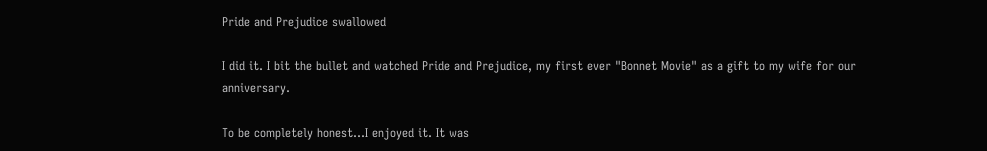Pride and Prejudice swallowed

I did it. I bit the bullet and watched Pride and Prejudice, my first ever "Bonnet Movie" as a gift to my wife for our anniversary.

To be completely honest...I enjoyed it. It was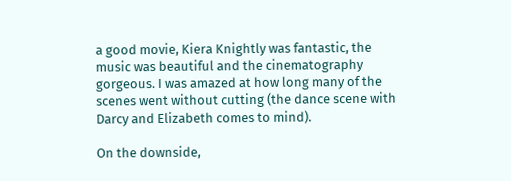a good movie, Kiera Knightly was fantastic, the music was beautiful and the cinematography gorgeous. I was amazed at how long many of the scenes went without cutting (the dance scene with Darcy and Elizabeth comes to mind).

On the downside,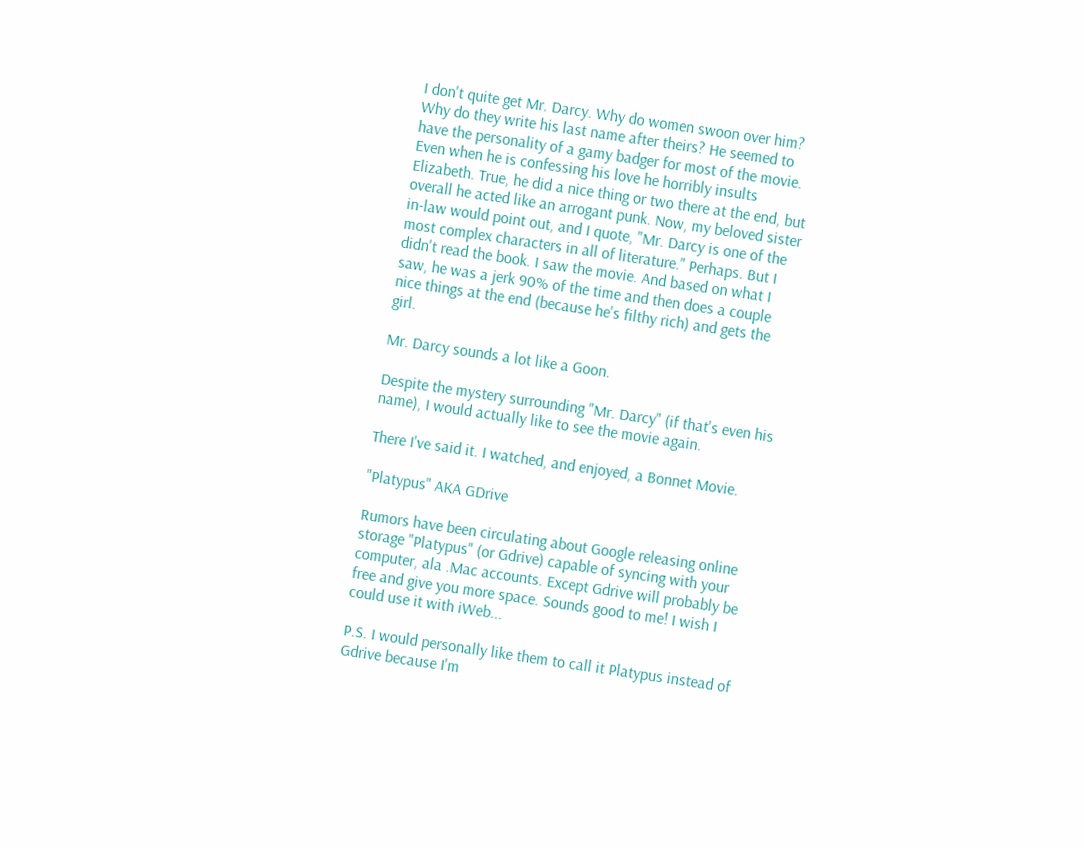I don't quite get Mr. Darcy. Why do women swoon over him? Why do they write his last name after theirs? He seemed to have the personality of a gamy badger for most of the movie. Even when he is confessing his love he horribly insults Elizabeth. True, he did a nice thing or two there at the end, but overall he acted like an arrogant punk. Now, my beloved sister in-law would point out, and I quote, "Mr. Darcy is one of the most complex characters in all of literature." Perhaps. But I didn't read the book. I saw the movie. And based on what I saw, he was a jerk 90% of the time and then does a couple nice things at the end (because he's filthy rich) and gets the girl.

Mr. Darcy sounds a lot like a Goon.

Despite the mystery surrounding "Mr. Darcy" (if that's even his name), I would actually like to see the movie again.

There I've said it. I watched, and enjoyed, a Bonnet Movie.

"Platypus" AKA GDrive

Rumors have been circulating about Google releasing online storage "Platypus" (or Gdrive) capable of syncing with your computer, ala .Mac accounts. Except Gdrive will probably be free and give you more space. Sounds good to me! I wish I could use it with iWeb...

P.S. I would personally like them to call it Platypus instead of Gdrive because I'm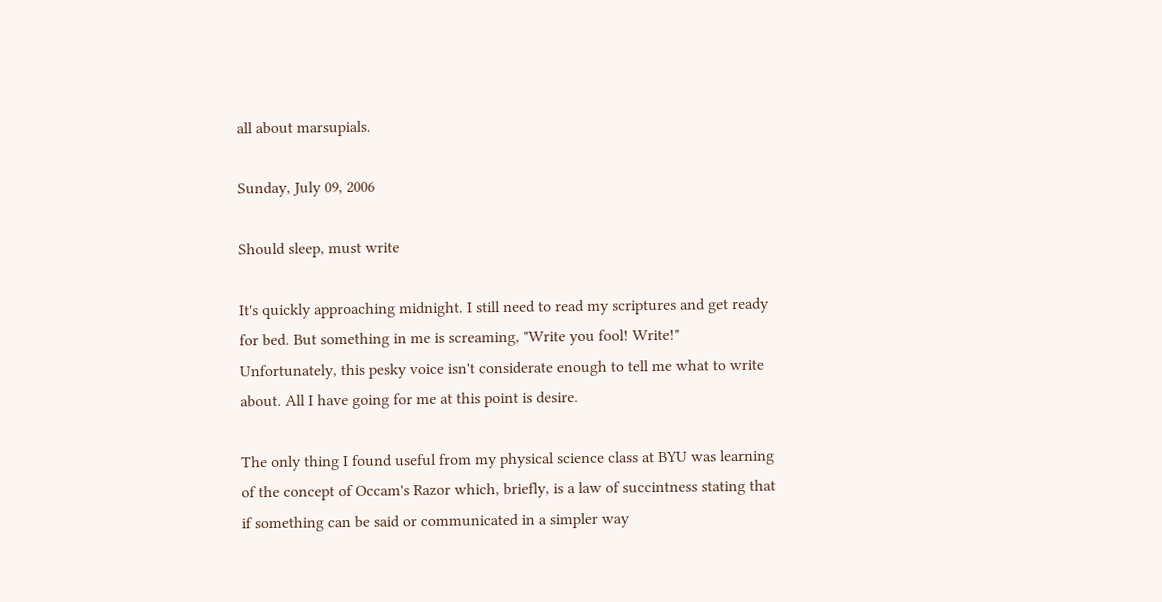all about marsupials.

Sunday, July 09, 2006

Should sleep, must write

It's quickly approaching midnight. I still need to read my scriptures and get ready for bed. But something in me is screaming, "Write you fool! Write!" Unfortunately, this pesky voice isn't considerate enough to tell me what to write about. All I have going for me at this point is desire.

The only thing I found useful from my physical science class at BYU was learning of the concept of Occam's Razor which, briefly, is a law of succintness stating that if something can be said or communicated in a simpler way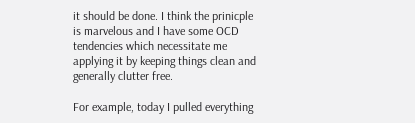it should be done. I think the prinicple is marvelous and I have some OCD tendencies which necessitate me applying it by keeping things clean and generally clutter free.

For example, today I pulled everything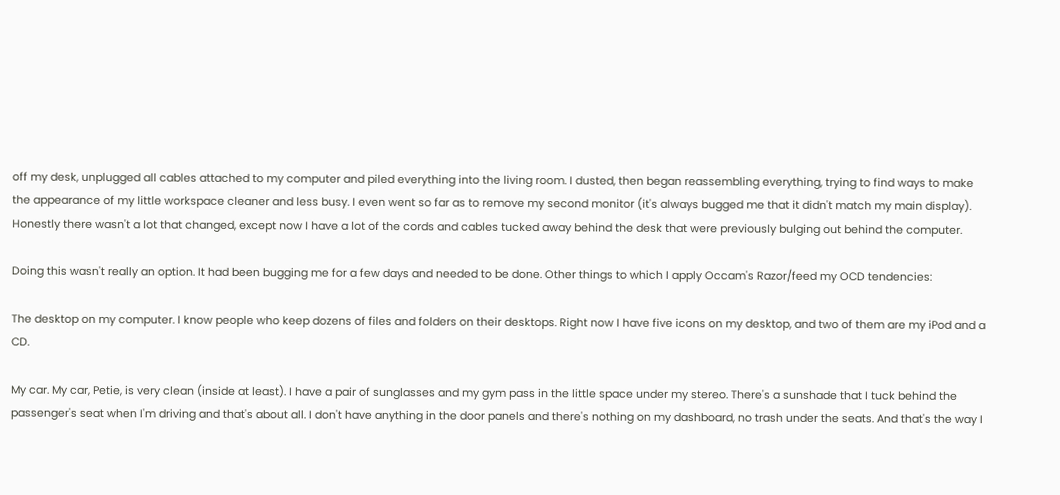off my desk, unplugged all cables attached to my computer and piled everything into the living room. I dusted, then began reassembling everything, trying to find ways to make the appearance of my little workspace cleaner and less busy. I even went so far as to remove my second monitor (it's always bugged me that it didn't match my main display). Honestly there wasn't a lot that changed, except now I have a lot of the cords and cables tucked away behind the desk that were previously bulging out behind the computer.

Doing this wasn't really an option. It had been bugging me for a few days and needed to be done. Other things to which I apply Occam's Razor/feed my OCD tendencies:

The desktop on my computer. I know people who keep dozens of files and folders on their desktops. Right now I have five icons on my desktop, and two of them are my iPod and a CD.

My car. My car, Petie, is very clean (inside at least). I have a pair of sunglasses and my gym pass in the little space under my stereo. There's a sunshade that I tuck behind the passenger's seat when I'm driving and that's about all. I don't have anything in the door panels and there's nothing on my dashboard, no trash under the seats. And that's the way I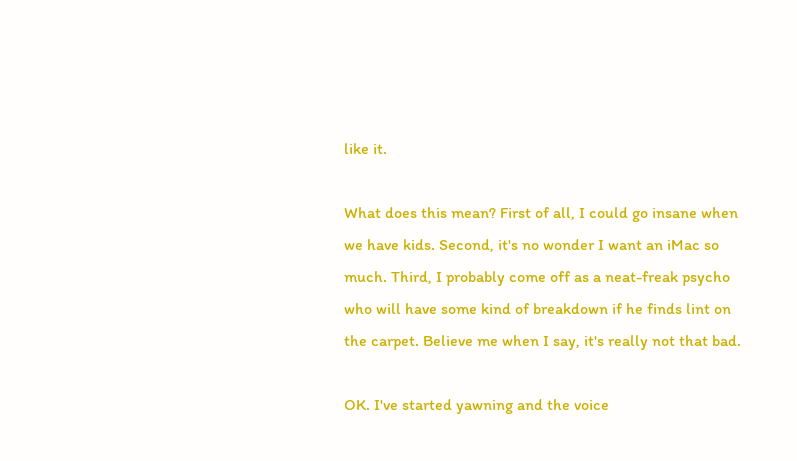like it.

What does this mean? First of all, I could go insane when we have kids. Second, it's no wonder I want an iMac so much. Third, I probably come off as a neat-freak psycho who will have some kind of breakdown if he finds lint on the carpet. Believe me when I say, it's really not that bad.

OK. I've started yawning and the voice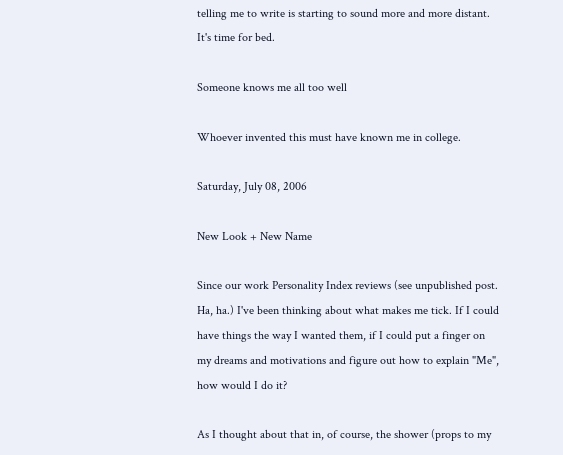telling me to write is starting to sound more and more distant. It's time for bed.

Someone knows me all too well

Whoever invented this must have known me in college.

Saturday, July 08, 2006

New Look + New Name

Since our work Personality Index reviews (see unpublished post. Ha, ha.) I've been thinking about what makes me tick. If I could have things the way I wanted them, if I could put a finger on my dreams and motivations and figure out how to explain "Me", how would I do it?

As I thought about that in, of course, the shower (props to my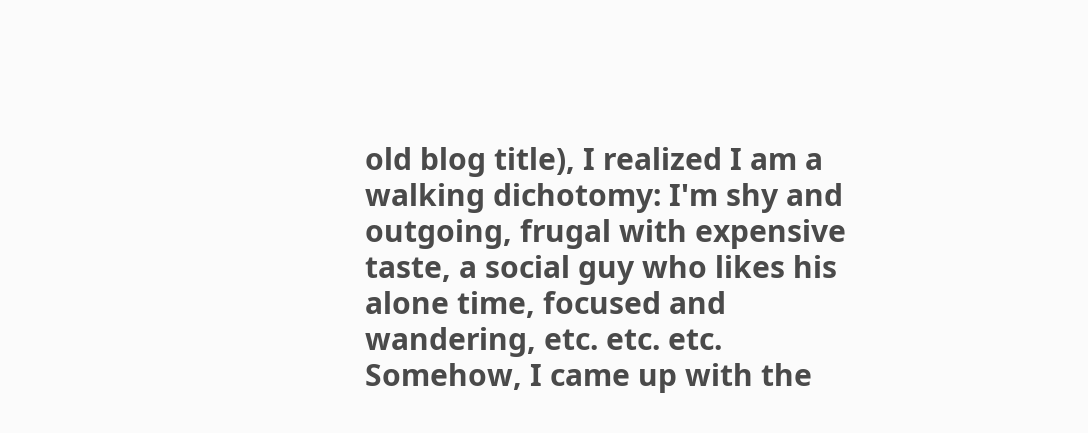old blog title), I realized I am a walking dichotomy: I'm shy and outgoing, frugal with expensive taste, a social guy who likes his alone time, focused and wandering, etc. etc. etc. Somehow, I came up with the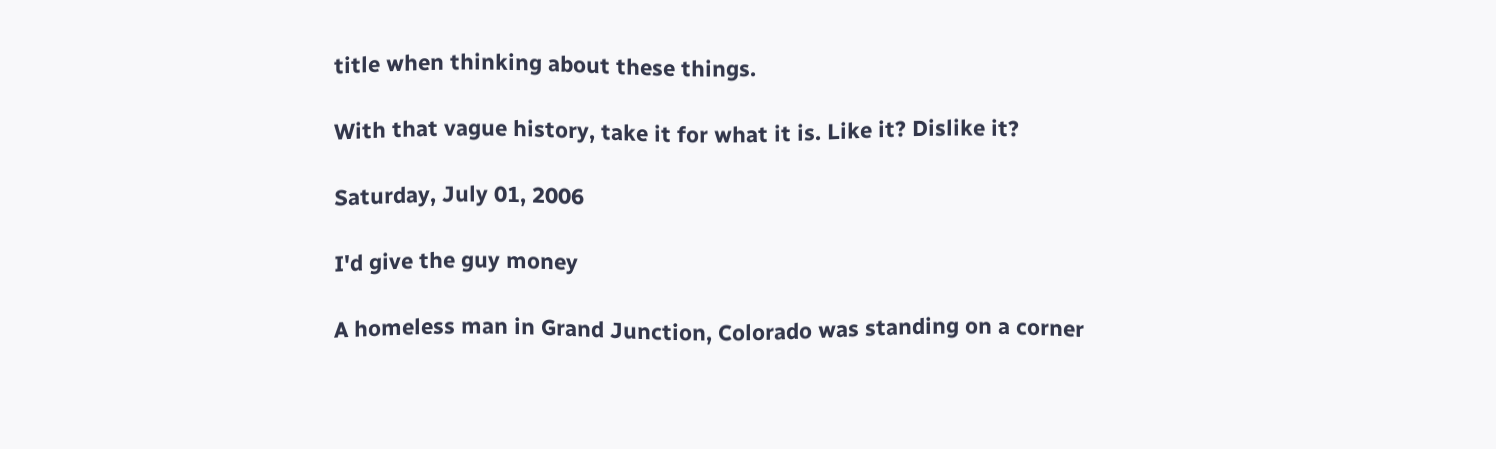title when thinking about these things.

With that vague history, take it for what it is. Like it? Dislike it?

Saturday, July 01, 2006

I'd give the guy money

A homeless man in Grand Junction, Colorado was standing on a corner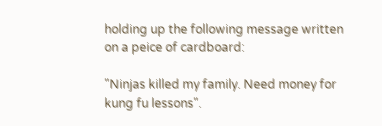holding up the following message written on a peice of cardboard:

"Ninjas killed my family. Need money for kung fu lessons".